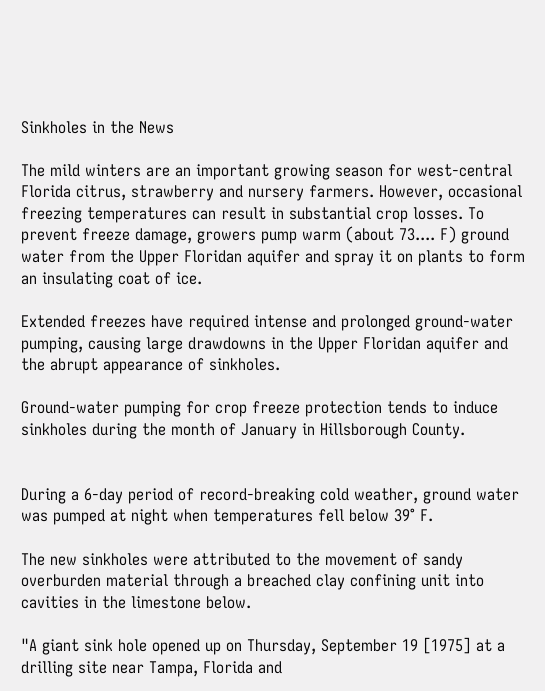Sinkholes in the News

The mild winters are an important growing season for west-central Florida citrus, strawberry and nursery farmers. However, occasional freezing temperatures can result in substantial crop losses. To prevent freeze damage, growers pump warm (about 73.... F) ground water from the Upper Floridan aquifer and spray it on plants to form an insulating coat of ice.

Extended freezes have required intense and prolonged ground-water pumping, causing large drawdowns in the Upper Floridan aquifer and the abrupt appearance of sinkholes.

Ground-water pumping for crop freeze protection tends to induce sinkholes during the month of January in Hillsborough County.


During a 6-day period of record-breaking cold weather, ground water was pumped at night when temperatures fell below 39° F.

The new sinkholes were attributed to the movement of sandy overburden material through a breached clay confining unit into cavities in the limestone below.

"A giant sink hole opened up on Thursday, September 19 [1975] at a drilling site near Tampa, Florida and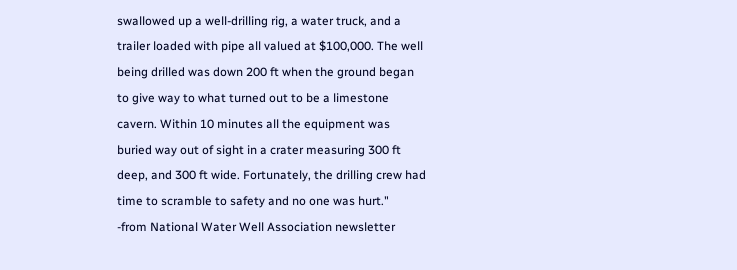swallowed up a well-drilling rig, a water truck, and a trailer loaded with pipe all valued at $100,000. The well being drilled was down 200 ft when the ground began to give way to what turned out to be a limestone cavern. Within 10 minutes all the equipment was buried way out of sight in a crater measuring 300 ft deep, and 300 ft wide. Fortunately, the drilling crew had time to scramble to safety and no one was hurt."
-from National Water Well Association newsletter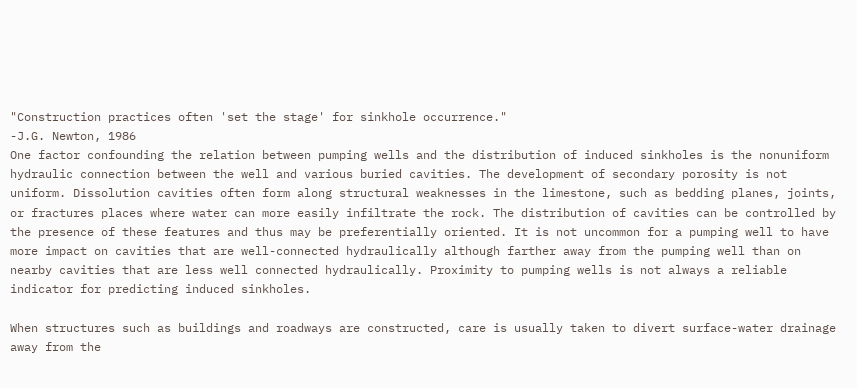"Construction practices often 'set the stage' for sinkhole occurrence."
-J.G. Newton, 1986
One factor confounding the relation between pumping wells and the distribution of induced sinkholes is the nonuniform hydraulic connection between the well and various buried cavities. The development of secondary porosity is not uniform. Dissolution cavities often form along structural weaknesses in the limestone, such as bedding planes, joints, or fractures places where water can more easily infiltrate the rock. The distribution of cavities can be controlled by the presence of these features and thus may be preferentially oriented. It is not uncommon for a pumping well to have more impact on cavities that are well-connected hydraulically although farther away from the pumping well than on nearby cavities that are less well connected hydraulically. Proximity to pumping wells is not always a reliable indicator for predicting induced sinkholes.

When structures such as buildings and roadways are constructed, care is usually taken to divert surface-water drainage away from the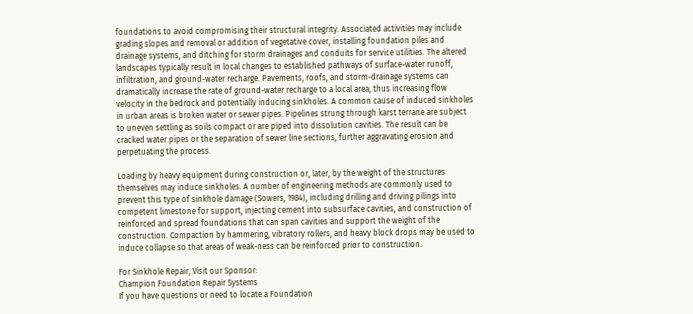foundations to avoid compromising their structural integrity. Associated activities may include grading slopes and removal or addition of vegetative cover, installing foundation piles and drainage systems, and ditching for storm drainages and conduits for service utilities. The altered landscapes typically result in local changes to established pathways of surface-water runoff, infiltration, and ground-water recharge. Pavements, roofs, and storm-drainage systems can dramatically increase the rate of ground-water recharge to a local area, thus increasing flow velocity in the bedrock and potentially inducing sinkholes. A common cause of induced sinkholes in urban areas is broken water or sewer pipes. Pipelines strung through karst terrane are subject to uneven settling as soils compact or are piped into dissolution cavities. The result can be cracked water pipes or the separation of sewer line sections, further aggravating erosion and perpetuating the process.

Loading by heavy equipment during construction or, later, by the weight of the structures themselves may induce sinkholes. A number of engineering methods are commonly used to prevent this type of sinkhole damage (Sowers, 1984), including drilling and driving pilings into competent limestone for support, injecting cement into subsurface cavities, and construction of reinforced and spread foundations that can span cavities and support the weight of the construction. Compaction by hammering, vibratory rollers, and heavy block drops may be used to induce collapse so that areas of weak-ness can be reinforced prior to construction.

For Sinkhole Repair, Visit our Sponsor:
Champion Foundation Repair Systems
If you have questions or need to locate a Foundation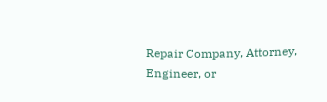Repair Company, Attorney, Engineer, or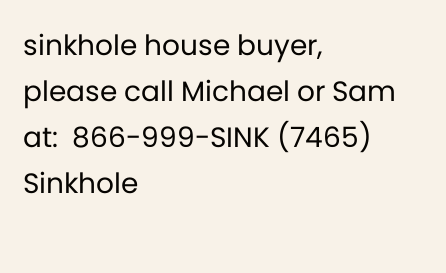sinkhole house buyer, please call Michael or Sam at:  866-999-SINK (7465)
Sinkhole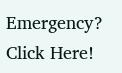Emergency?  Click Here!